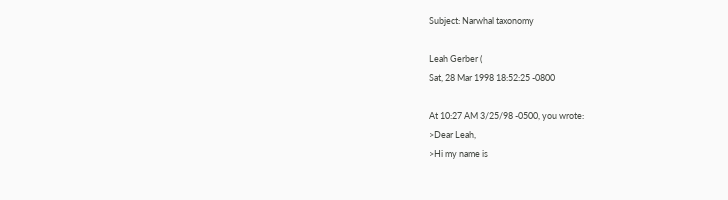Subject: Narwhal taxonomy

Leah Gerber (
Sat, 28 Mar 1998 18:52:25 -0800

At 10:27 AM 3/25/98 -0500, you wrote:
>Dear Leah,
>Hi my name is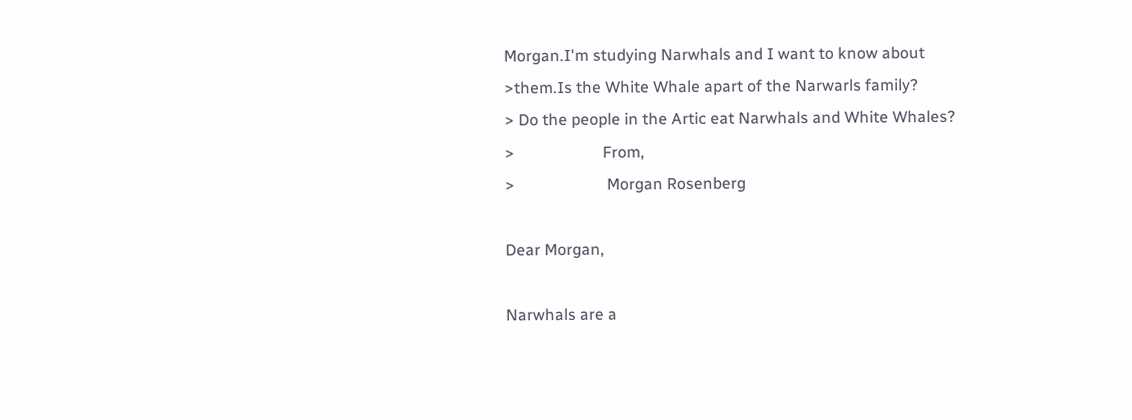Morgan.I'm studying Narwhals and I want to know about
>them.Is the White Whale apart of the Narwarls family?
> Do the people in the Artic eat Narwhals and White Whales?
>                      From,
>                       Morgan Rosenberg

Dear Morgan,

Narwhals are a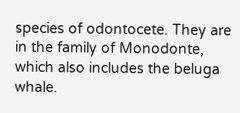species of odontocete. They are in the family of Monodonte,
which also includes the beluga whale.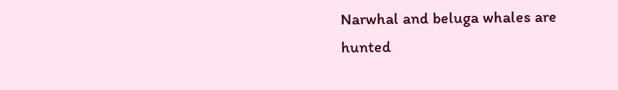Narwhal and beluga whales are hunted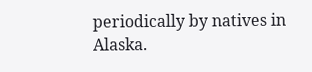periodically by natives in Alaska.